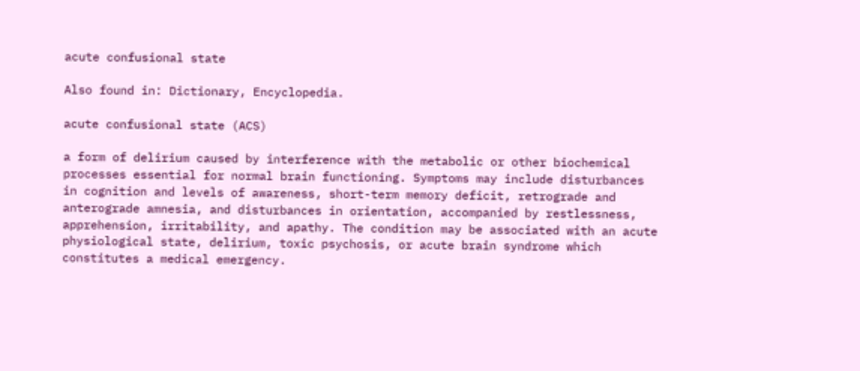acute confusional state

Also found in: Dictionary, Encyclopedia.

acute confusional state (ACS)

a form of delirium caused by interference with the metabolic or other biochemical processes essential for normal brain functioning. Symptoms may include disturbances in cognition and levels of awareness, short-term memory deficit, retrograde and anterograde amnesia, and disturbances in orientation, accompanied by restlessness, apprehension, irritability, and apathy. The condition may be associated with an acute physiological state, delirium, toxic psychosis, or acute brain syndrome which constitutes a medical emergency.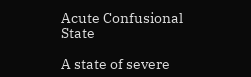Acute Confusional State

A state of severe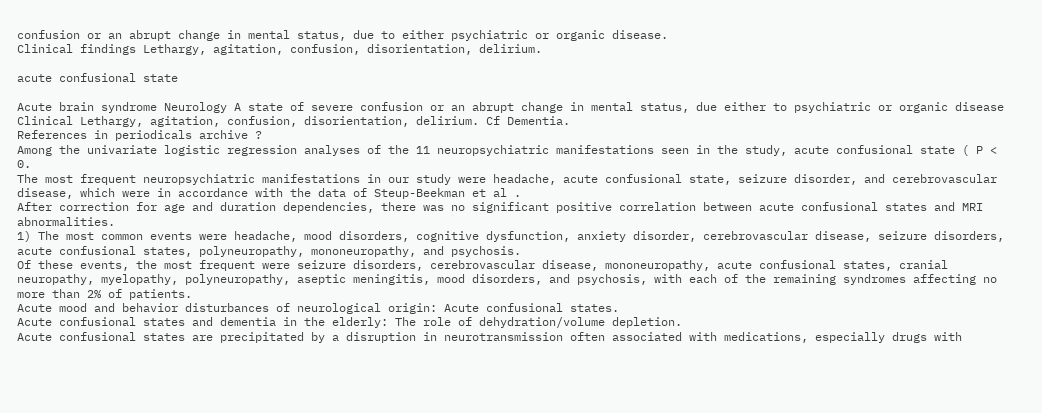confusion or an abrupt change in mental status, due to either psychiatric or organic disease.
Clinical findings Lethargy, agitation, confusion, disorientation, delirium.

acute confusional state

Acute brain syndrome Neurology A state of severe confusion or an abrupt change in mental status, due either to psychiatric or organic disease Clinical Lethargy, agitation, confusion, disorientation, delirium. Cf Dementia.
References in periodicals archive ?
Among the univariate logistic regression analyses of the 11 neuropsychiatric manifestations seen in the study, acute confusional state ( P < 0.
The most frequent neuropsychiatric manifestations in our study were headache, acute confusional state, seizure disorder, and cerebrovascular disease, which were in accordance with the data of Steup-Beekman et al .
After correction for age and duration dependencies, there was no significant positive correlation between acute confusional states and MRI abnormalities.
1) The most common events were headache, mood disorders, cognitive dysfunction, anxiety disorder, cerebrovascular disease, seizure disorders, acute confusional states, polyneuropathy, mononeuropathy, and psychosis.
Of these events, the most frequent were seizure disorders, cerebrovascular disease, mononeuropathy, acute confusional states, cranial neuropathy, myelopathy, polyneuropathy, aseptic meningitis, mood disorders, and psychosis, with each of the remaining syndromes affecting no more than 2% of patients.
Acute mood and behavior disturbances of neurological origin: Acute confusional states.
Acute confusional states and dementia in the elderly: The role of dehydration/volume depletion.
Acute confusional states are precipitated by a disruption in neurotransmission often associated with medications, especially drugs with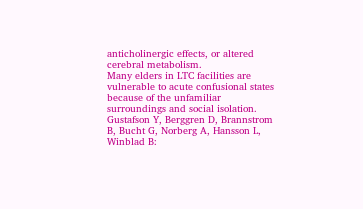anticholinergic effects, or altered cerebral metabolism.
Many elders in LTC facilities are vulnerable to acute confusional states because of the unfamiliar surroundings and social isolation.
Gustafson Y, Berggren D, Brannstrom B, Bucht G, Norberg A, Hansson L, Winblad B: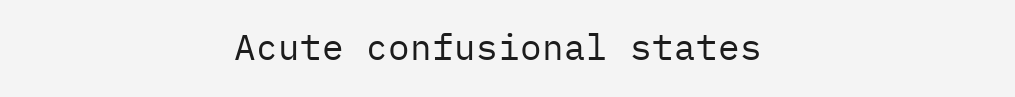Acute confusional states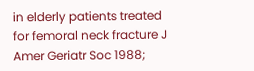in elderly patients treated for femoral neck fracture J Amer Geriatr Soc 1988;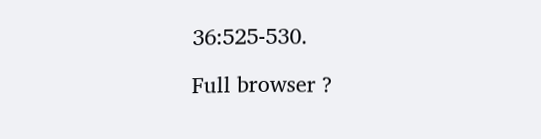36:525-530.

Full browser ?